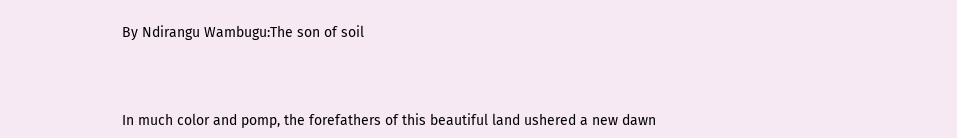By Ndirangu Wambugu:The son of soil



In much color and pomp, the forefathers of this beautiful land ushered a new dawn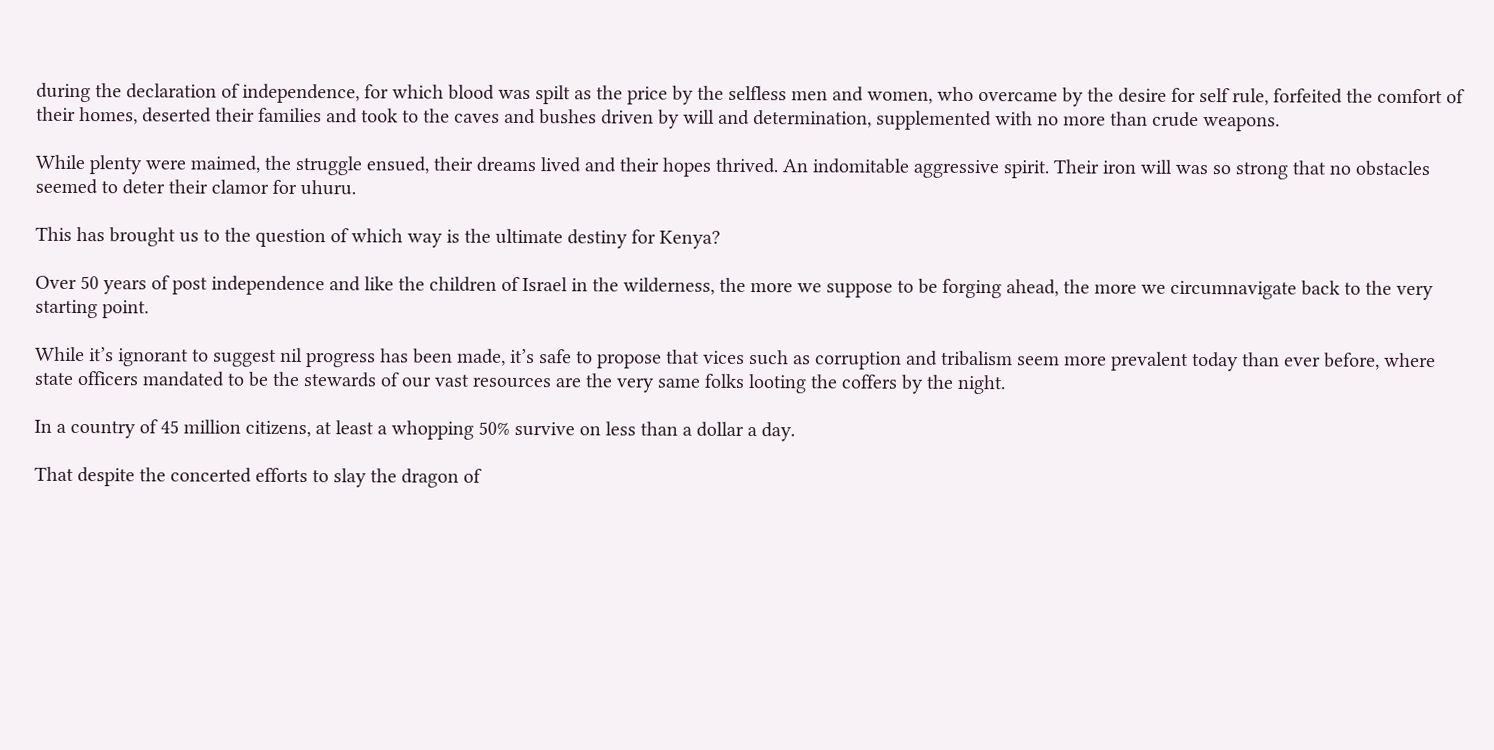during the declaration of independence, for which blood was spilt as the price by the selfless men and women, who overcame by the desire for self rule, forfeited the comfort of their homes, deserted their families and took to the caves and bushes driven by will and determination, supplemented with no more than crude weapons.

While plenty were maimed, the struggle ensued, their dreams lived and their hopes thrived. An indomitable aggressive spirit. Their iron will was so strong that no obstacles seemed to deter their clamor for uhuru.

This has brought us to the question of which way is the ultimate destiny for Kenya?

Over 50 years of post independence and like the children of Israel in the wilderness, the more we suppose to be forging ahead, the more we circumnavigate back to the very starting point.

While it’s ignorant to suggest nil progress has been made, it’s safe to propose that vices such as corruption and tribalism seem more prevalent today than ever before, where state officers mandated to be the stewards of our vast resources are the very same folks looting the coffers by the night.

In a country of 45 million citizens, at least a whopping 50% survive on less than a dollar a day.

That despite the concerted efforts to slay the dragon of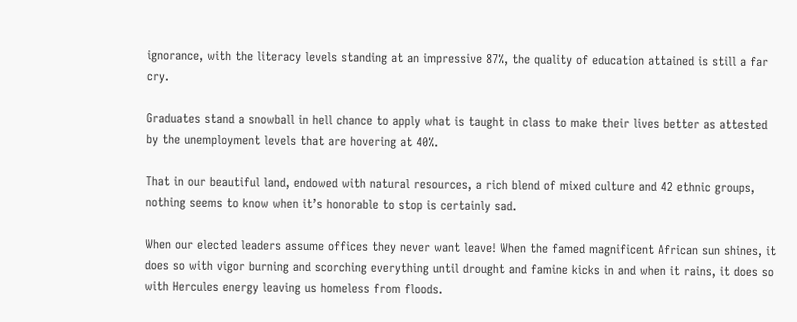ignorance, with the literacy levels standing at an impressive 87%, the quality of education attained is still a far cry.

Graduates stand a snowball in hell chance to apply what is taught in class to make their lives better as attested by the unemployment levels that are hovering at 40%.

That in our beautiful land, endowed with natural resources, a rich blend of mixed culture and 42 ethnic groups, nothing seems to know when it’s honorable to stop is certainly sad.

When our elected leaders assume offices they never want leave! When the famed magnificent African sun shines, it does so with vigor burning and scorching everything until drought and famine kicks in and when it rains, it does so with Hercules energy leaving us homeless from floods.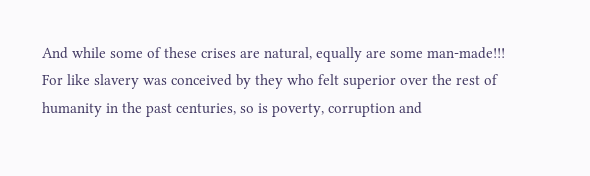And while some of these crises are natural, equally are some man-made!!! For like slavery was conceived by they who felt superior over the rest of humanity in the past centuries, so is poverty, corruption and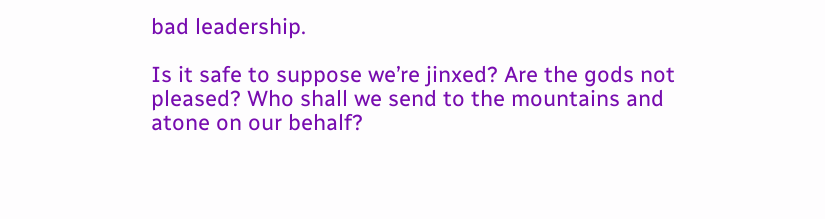bad leadership.

Is it safe to suppose we’re jinxed? Are the gods not pleased? Who shall we send to the mountains and atone on our behalf?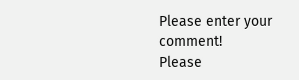Please enter your comment!
Please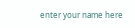enter your name here